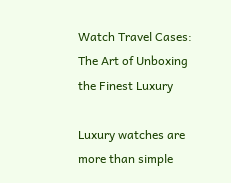Watch Travel Cases: The Art of Unboxing the Finest Luxury

Luxury watches are more than simple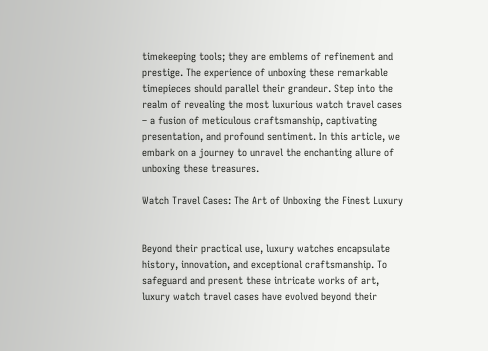timekeeping tools; they are emblems of refinement and prestige. The experience of unboxing these remarkable timepieces should parallel their grandeur. Step into the realm of revealing the most luxurious watch travel cases – a fusion of meticulous craftsmanship, captivating presentation, and profound sentiment. In this article, we embark on a journey to unravel the enchanting allure of unboxing these treasures.

Watch Travel Cases: The Art of Unboxing the Finest Luxury


Beyond their practical use, luxury watches encapsulate history, innovation, and exceptional craftsmanship. To safeguard and present these intricate works of art, luxury watch travel cases have evolved beyond their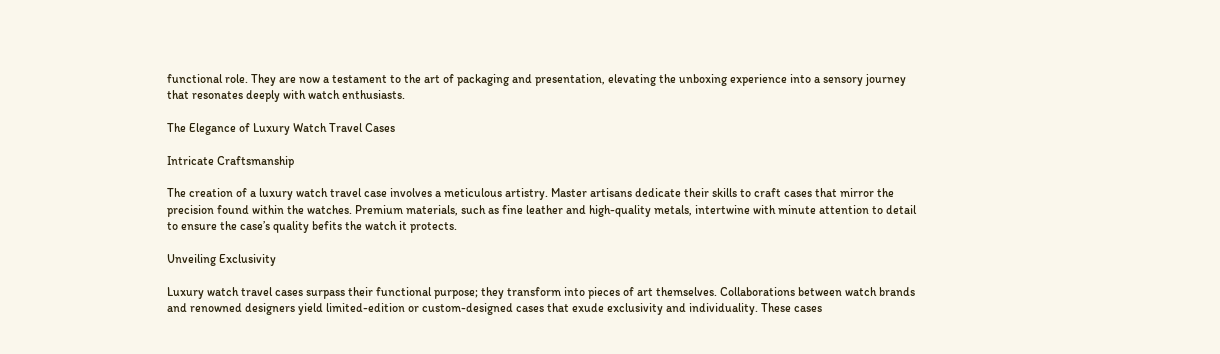functional role. They are now a testament to the art of packaging and presentation, elevating the unboxing experience into a sensory journey that resonates deeply with watch enthusiasts.

The Elegance of Luxury Watch Travel Cases

Intricate Craftsmanship

The creation of a luxury watch travel case involves a meticulous artistry. Master artisans dedicate their skills to craft cases that mirror the precision found within the watches. Premium materials, such as fine leather and high-quality metals, intertwine with minute attention to detail to ensure the case’s quality befits the watch it protects.

Unveiling Exclusivity

Luxury watch travel cases surpass their functional purpose; they transform into pieces of art themselves. Collaborations between watch brands and renowned designers yield limited-edition or custom-designed cases that exude exclusivity and individuality. These cases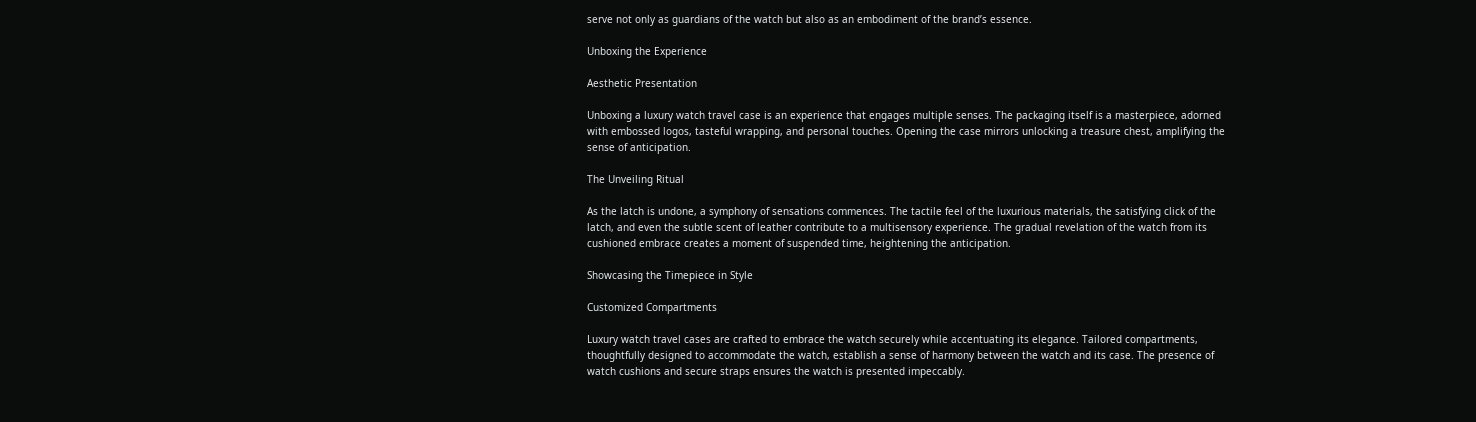serve not only as guardians of the watch but also as an embodiment of the brand’s essence.

Unboxing the Experience

Aesthetic Presentation

Unboxing a luxury watch travel case is an experience that engages multiple senses. The packaging itself is a masterpiece, adorned with embossed logos, tasteful wrapping, and personal touches. Opening the case mirrors unlocking a treasure chest, amplifying the sense of anticipation.

The Unveiling Ritual

As the latch is undone, a symphony of sensations commences. The tactile feel of the luxurious materials, the satisfying click of the latch, and even the subtle scent of leather contribute to a multisensory experience. The gradual revelation of the watch from its cushioned embrace creates a moment of suspended time, heightening the anticipation.

Showcasing the Timepiece in Style

Customized Compartments

Luxury watch travel cases are crafted to embrace the watch securely while accentuating its elegance. Tailored compartments, thoughtfully designed to accommodate the watch, establish a sense of harmony between the watch and its case. The presence of watch cushions and secure straps ensures the watch is presented impeccably.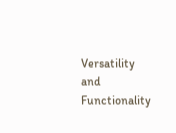Versatility and Functionality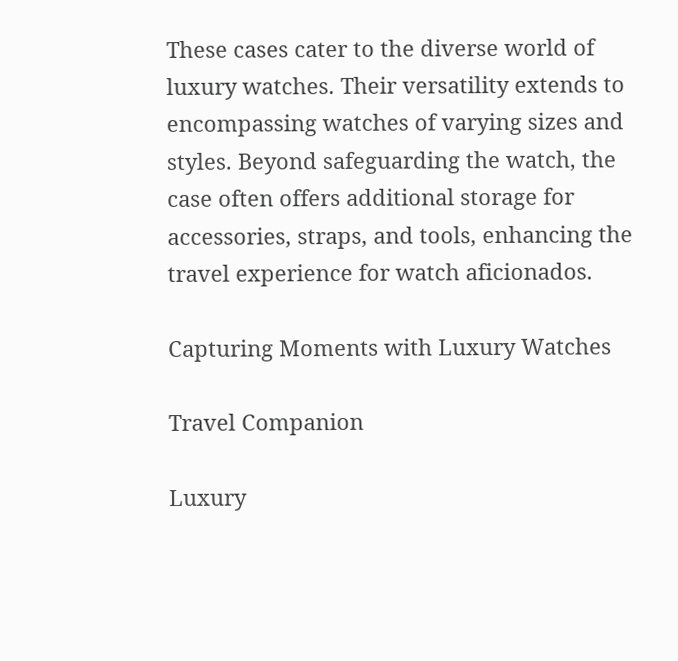These cases cater to the diverse world of luxury watches. Their versatility extends to encompassing watches of varying sizes and styles. Beyond safeguarding the watch, the case often offers additional storage for accessories, straps, and tools, enhancing the travel experience for watch aficionados.

Capturing Moments with Luxury Watches

Travel Companion

Luxury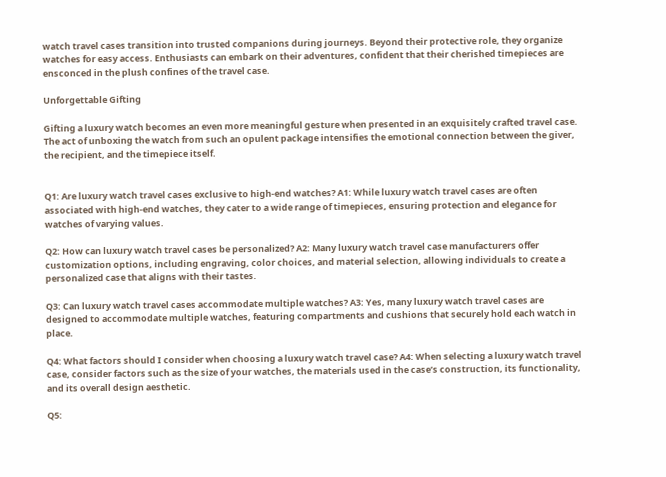watch travel cases transition into trusted companions during journeys. Beyond their protective role, they organize watches for easy access. Enthusiasts can embark on their adventures, confident that their cherished timepieces are ensconced in the plush confines of the travel case.

Unforgettable Gifting

Gifting a luxury watch becomes an even more meaningful gesture when presented in an exquisitely crafted travel case. The act of unboxing the watch from such an opulent package intensifies the emotional connection between the giver, the recipient, and the timepiece itself.


Q1: Are luxury watch travel cases exclusive to high-end watches? A1: While luxury watch travel cases are often associated with high-end watches, they cater to a wide range of timepieces, ensuring protection and elegance for watches of varying values.

Q2: How can luxury watch travel cases be personalized? A2: Many luxury watch travel case manufacturers offer customization options, including engraving, color choices, and material selection, allowing individuals to create a personalized case that aligns with their tastes.

Q3: Can luxury watch travel cases accommodate multiple watches? A3: Yes, many luxury watch travel cases are designed to accommodate multiple watches, featuring compartments and cushions that securely hold each watch in place.

Q4: What factors should I consider when choosing a luxury watch travel case? A4: When selecting a luxury watch travel case, consider factors such as the size of your watches, the materials used in the case’s construction, its functionality, and its overall design aesthetic.

Q5: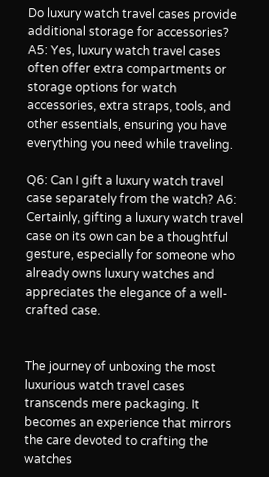Do luxury watch travel cases provide additional storage for accessories? A5: Yes, luxury watch travel cases often offer extra compartments or storage options for watch accessories, extra straps, tools, and other essentials, ensuring you have everything you need while traveling.

Q6: Can I gift a luxury watch travel case separately from the watch? A6: Certainly, gifting a luxury watch travel case on its own can be a thoughtful gesture, especially for someone who already owns luxury watches and appreciates the elegance of a well-crafted case.


The journey of unboxing the most luxurious watch travel cases transcends mere packaging. It becomes an experience that mirrors the care devoted to crafting the watches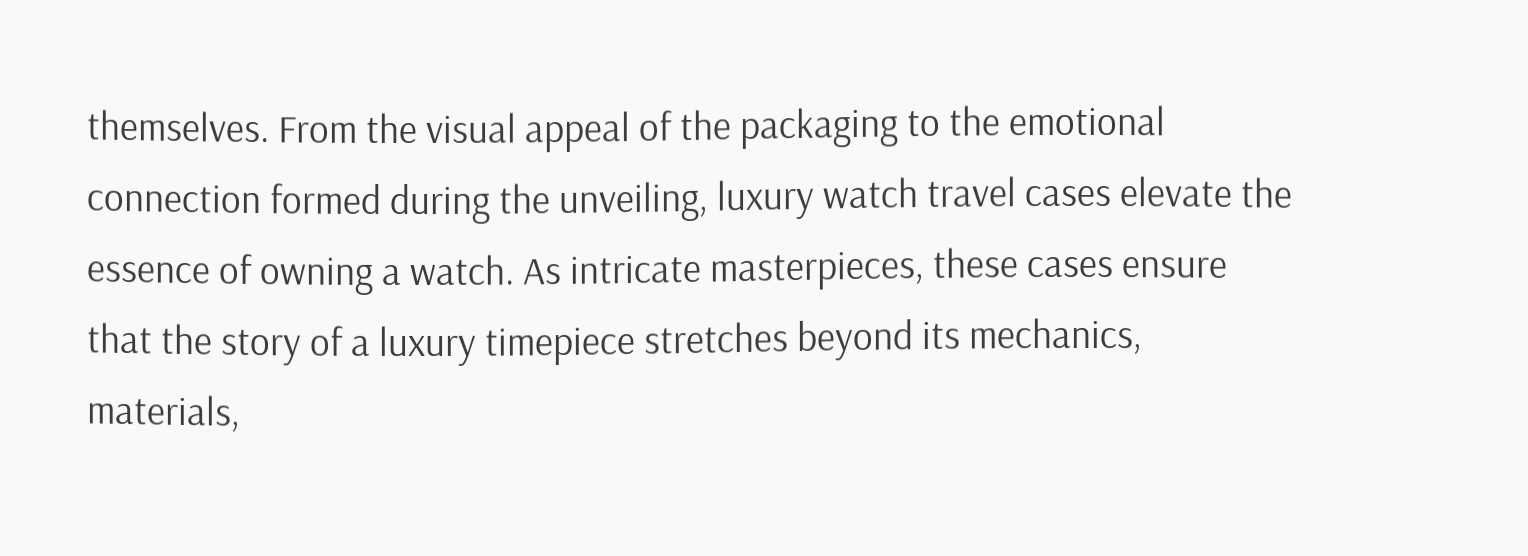themselves. From the visual appeal of the packaging to the emotional connection formed during the unveiling, luxury watch travel cases elevate the essence of owning a watch. As intricate masterpieces, these cases ensure that the story of a luxury timepiece stretches beyond its mechanics, materials,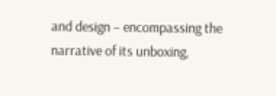and design – encompassing the narrative of its unboxing,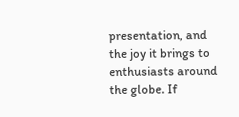presentation, and the joy it brings to enthusiasts around the globe. If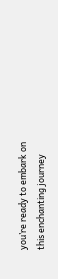you’re ready to embark on this enchanting journey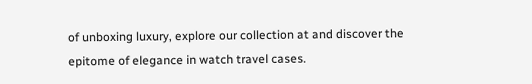of unboxing luxury, explore our collection at and discover the epitome of elegance in watch travel cases.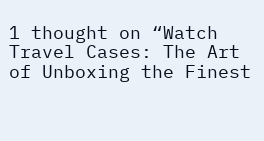1 thought on “Watch Travel Cases: The Art of Unboxing the Finest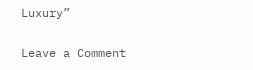Luxury”

Leave a Comment